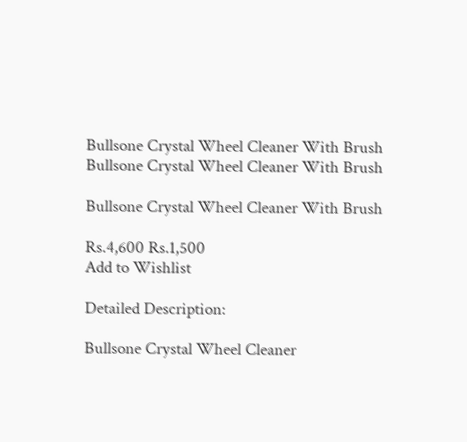Bullsone Crystal Wheel Cleaner With Brush
Bullsone Crystal Wheel Cleaner With Brush

Bullsone Crystal Wheel Cleaner With Brush

Rs.4,600 Rs.1,500
Add to Wishlist

Detailed Description:

Bullsone Crystal Wheel Cleaner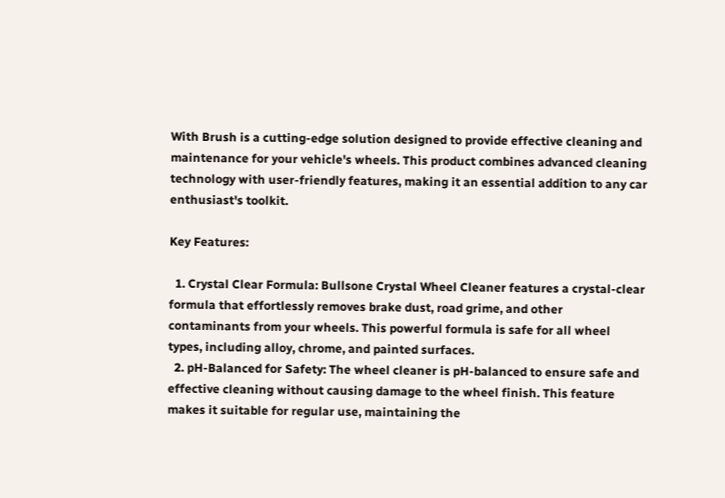With Brush is a cutting-edge solution designed to provide effective cleaning and maintenance for your vehicle's wheels. This product combines advanced cleaning technology with user-friendly features, making it an essential addition to any car enthusiast's toolkit.

Key Features:

  1. Crystal Clear Formula: Bullsone Crystal Wheel Cleaner features a crystal-clear formula that effortlessly removes brake dust, road grime, and other contaminants from your wheels. This powerful formula is safe for all wheel types, including alloy, chrome, and painted surfaces.
  2. pH-Balanced for Safety: The wheel cleaner is pH-balanced to ensure safe and effective cleaning without causing damage to the wheel finish. This feature makes it suitable for regular use, maintaining the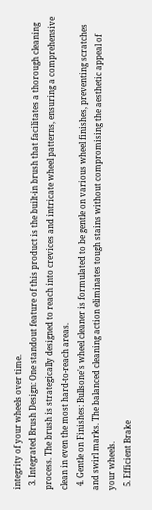integrity of your wheels over time.
  3. Integrated Brush Design: One standout feature of this product is the built-in brush that facilitates a thorough cleaning process. The brush is strategically designed to reach into crevices and intricate wheel patterns, ensuring a comprehensive clean in even the most hard-to-reach areas.
  4. Gentle on Finishes: Bullsone's wheel cleaner is formulated to be gentle on various wheel finishes, preventing scratches and swirl marks. The balanced cleaning action eliminates tough stains without compromising the aesthetic appeal of your wheels.
  5. Efficient Brake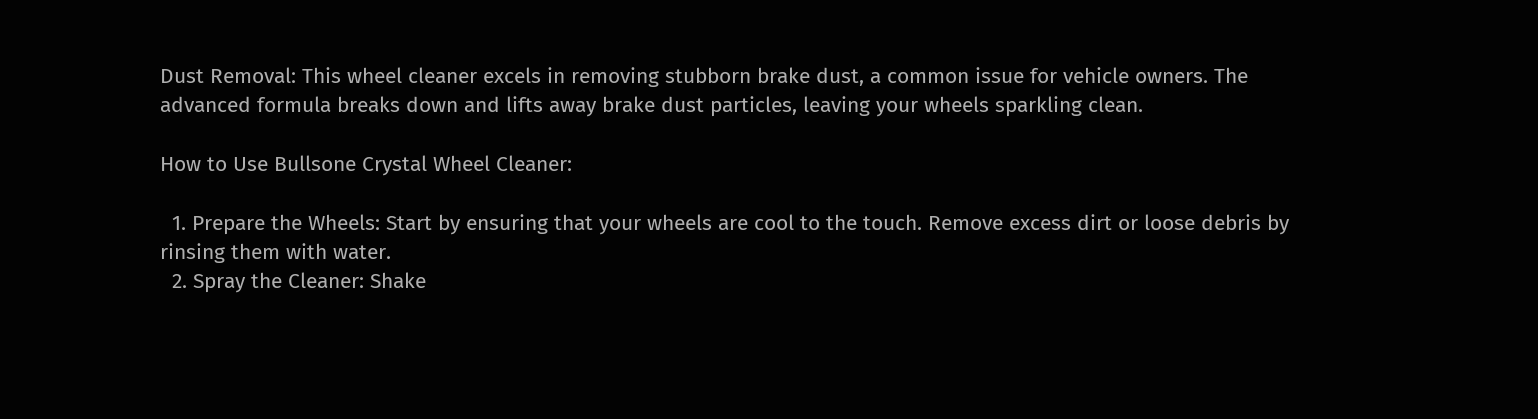Dust Removal: This wheel cleaner excels in removing stubborn brake dust, a common issue for vehicle owners. The advanced formula breaks down and lifts away brake dust particles, leaving your wheels sparkling clean.

How to Use Bullsone Crystal Wheel Cleaner:

  1. Prepare the Wheels: Start by ensuring that your wheels are cool to the touch. Remove excess dirt or loose debris by rinsing them with water.
  2. Spray the Cleaner: Shake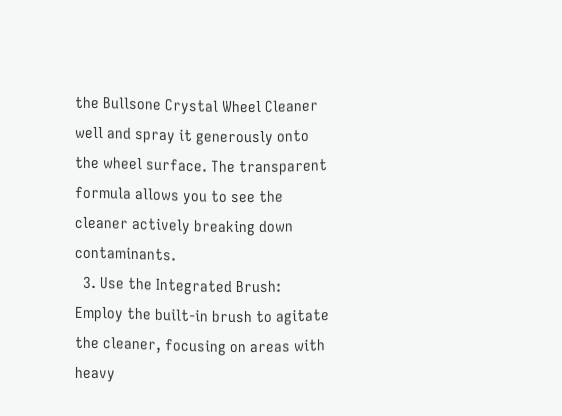the Bullsone Crystal Wheel Cleaner well and spray it generously onto the wheel surface. The transparent formula allows you to see the cleaner actively breaking down contaminants.
  3. Use the Integrated Brush: Employ the built-in brush to agitate the cleaner, focusing on areas with heavy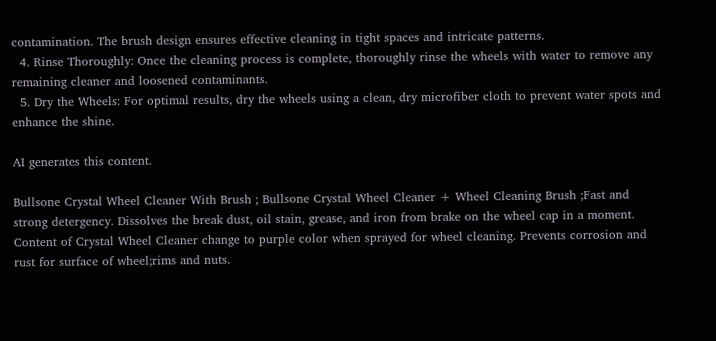contamination. The brush design ensures effective cleaning in tight spaces and intricate patterns.
  4. Rinse Thoroughly: Once the cleaning process is complete, thoroughly rinse the wheels with water to remove any remaining cleaner and loosened contaminants.
  5. Dry the Wheels: For optimal results, dry the wheels using a clean, dry microfiber cloth to prevent water spots and enhance the shine.

AI generates this content.

Bullsone Crystal Wheel Cleaner With Brush ; Bullsone Crystal Wheel Cleaner + Wheel Cleaning Brush ;Fast and strong detergency. Dissolves the break dust, oil stain, grease, and iron from brake on the wheel cap in a moment. Content of Crystal Wheel Cleaner change to purple color when sprayed for wheel cleaning. Prevents corrosion and rust for surface of wheel;rims and nuts.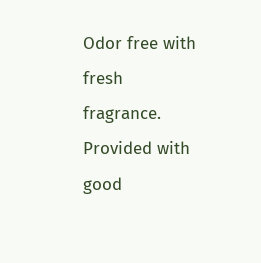Odor free with fresh fragrance. Provided with good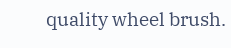quality wheel brush.